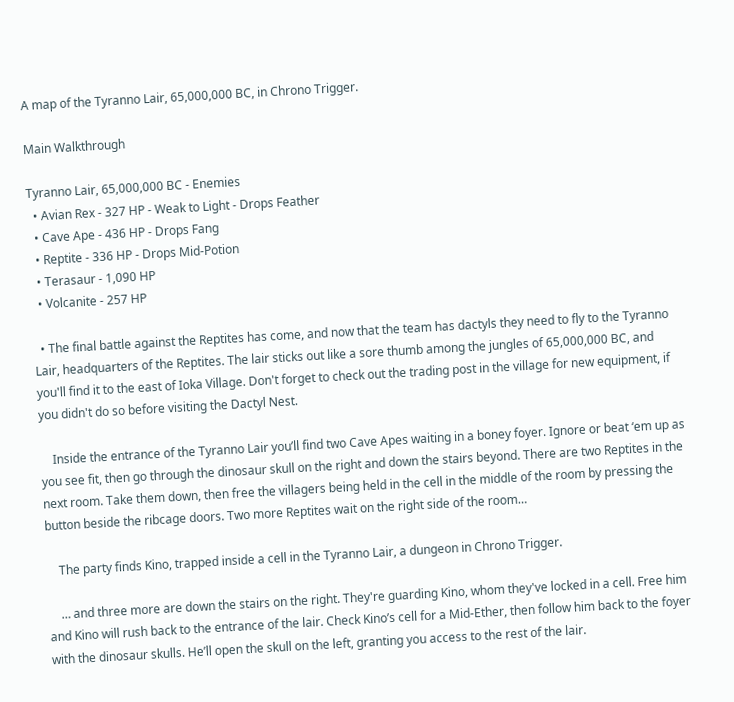A map of the Tyranno Lair, 65,000,000 BC, in Chrono Trigger.

Main Walkthrough

Tyranno Lair, 65,000,000 BC - Enemies
  • Avian Rex - 327 HP - Weak to Light - Drops Feather
  • Cave Ape - 436 HP - Drops Fang
  • Reptite - 336 HP - Drops Mid-Potion
  • Terasaur - 1,090 HP
  • Volcanite - 257 HP

  • The final battle against the Reptites has come, and now that the team has dactyls they need to fly to the Tyranno Lair, headquarters of the Reptites. The lair sticks out like a sore thumb among the jungles of 65,000,000 BC, and you'll find it to the east of Ioka Village. Don't forget to check out the trading post in the village for new equipment, if you didn't do so before visiting the Dactyl Nest.

    Inside the entrance of the Tyranno Lair you’ll find two Cave Apes waiting in a boney foyer. Ignore or beat ‘em up as you see fit, then go through the dinosaur skull on the right and down the stairs beyond. There are two Reptites in the next room. Take them down, then free the villagers being held in the cell in the middle of the room by pressing the button beside the ribcage doors. Two more Reptites wait on the right side of the room…

    The party finds Kino, trapped inside a cell in the Tyranno Lair, a dungeon in Chrono Trigger.

    … and three more are down the stairs on the right. They're guarding Kino, whom they've locked in a cell. Free him and Kino will rush back to the entrance of the lair. Check Kino’s cell for a Mid-Ether, then follow him back to the foyer with the dinosaur skulls. He’ll open the skull on the left, granting you access to the rest of the lair.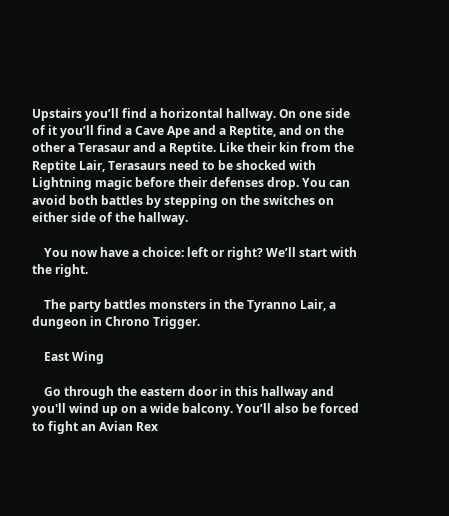Upstairs you’ll find a horizontal hallway. On one side of it you’ll find a Cave Ape and a Reptite, and on the other a Terasaur and a Reptite. Like their kin from the Reptite Lair, Terasaurs need to be shocked with Lightning magic before their defenses drop. You can avoid both battles by stepping on the switches on either side of the hallway.

    You now have a choice: left or right? We’ll start with the right.

    The party battles monsters in the Tyranno Lair, a dungeon in Chrono Trigger.

    East Wing

    Go through the eastern door in this hallway and you'll wind up on a wide balcony. You’ll also be forced to fight an Avian Rex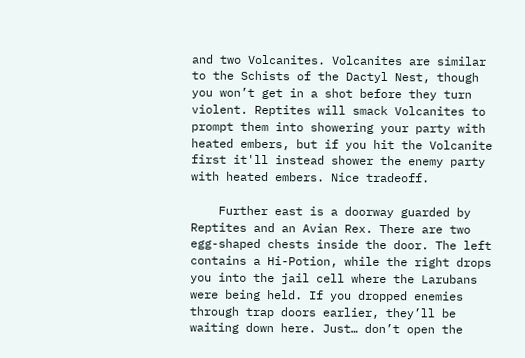and two Volcanites. Volcanites are similar to the Schists of the Dactyl Nest, though you won’t get in a shot before they turn violent. Reptites will smack Volcanites to prompt them into showering your party with heated embers, but if you hit the Volcanite first it'll instead shower the enemy party with heated embers. Nice tradeoff.

    Further east is a doorway guarded by Reptites and an Avian Rex. There are two egg-shaped chests inside the door. The left contains a Hi-Potion, while the right drops you into the jail cell where the Larubans were being held. If you dropped enemies through trap doors earlier, they’ll be waiting down here. Just… don’t open the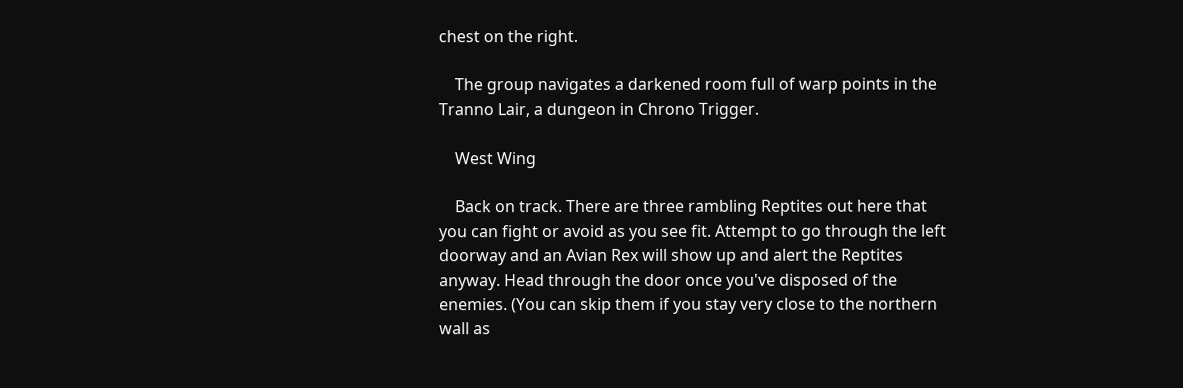chest on the right.

    The group navigates a darkened room full of warp points in the Tranno Lair, a dungeon in Chrono Trigger.

    West Wing

    Back on track. There are three rambling Reptites out here that you can fight or avoid as you see fit. Attempt to go through the left doorway and an Avian Rex will show up and alert the Reptites anyway. Head through the door once you've disposed of the enemies. (You can skip them if you stay very close to the northern wall as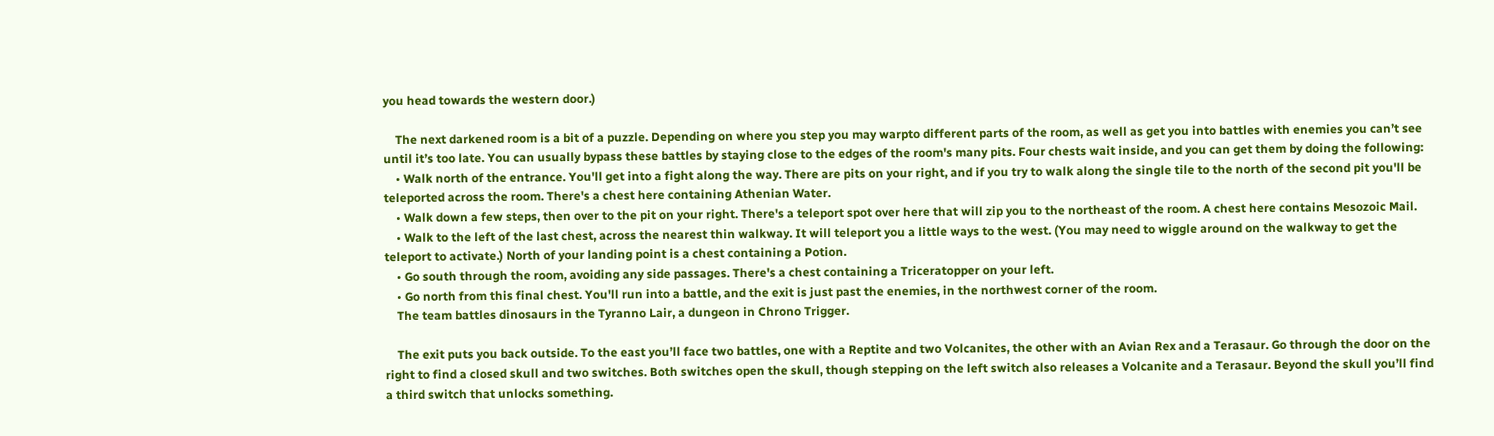you head towards the western door.)

    The next darkened room is a bit of a puzzle. Depending on where you step you may warpto different parts of the room, as well as get you into battles with enemies you can’t see until it’s too late. You can usually bypass these battles by staying close to the edges of the room's many pits. Four chests wait inside, and you can get them by doing the following:
    • Walk north of the entrance. You'll get into a fight along the way. There are pits on your right, and if you try to walk along the single tile to the north of the second pit you'll be teleported across the room. There's a chest here containing Athenian Water.
    • Walk down a few steps, then over to the pit on your right. There's a teleport spot over here that will zip you to the northeast of the room. A chest here contains Mesozoic Mail.
    • Walk to the left of the last chest, across the nearest thin walkway. It will teleport you a little ways to the west. (You may need to wiggle around on the walkway to get the teleport to activate.) North of your landing point is a chest containing a Potion.
    • Go south through the room, avoiding any side passages. There's a chest containing a Triceratopper on your left.
    • Go north from this final chest. You'll run into a battle, and the exit is just past the enemies, in the northwest corner of the room.
    The team battles dinosaurs in the Tyranno Lair, a dungeon in Chrono Trigger.

    The exit puts you back outside. To the east you’ll face two battles, one with a Reptite and two Volcanites, the other with an Avian Rex and a Terasaur. Go through the door on the right to find a closed skull and two switches. Both switches open the skull, though stepping on the left switch also releases a Volcanite and a Terasaur. Beyond the skull you’ll find a third switch that unlocks something.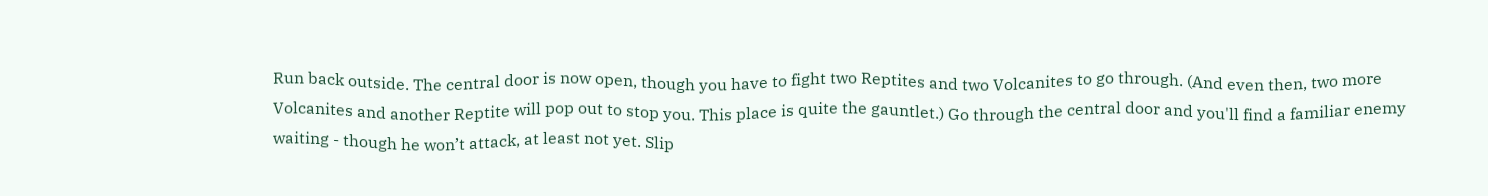Run back outside. The central door is now open, though you have to fight two Reptites and two Volcanites to go through. (And even then, two more Volcanites and another Reptite will pop out to stop you. This place is quite the gauntlet.) Go through the central door and you'll find a familiar enemy waiting - though he won’t attack, at least not yet. Slip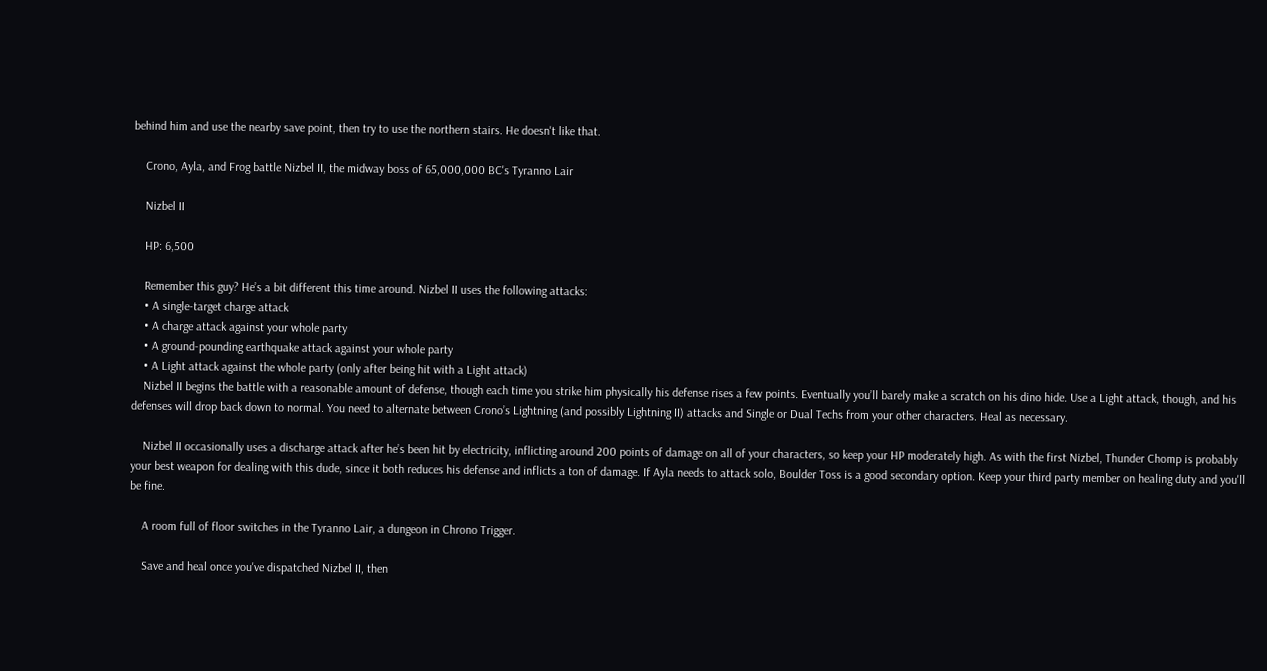behind him and use the nearby save point, then try to use the northern stairs. He doesn't like that.

    Crono, Ayla, and Frog battle Nizbel II, the midway boss of 65,000,000 BC's Tyranno Lair

    Nizbel II

    HP: 6,500

    Remember this guy? He’s a bit different this time around. Nizbel II uses the following attacks:
    • A single-target charge attack
    • A charge attack against your whole party
    • A ground-pounding earthquake attack against your whole party
    • A Light attack against the whole party (only after being hit with a Light attack)
    Nizbel II begins the battle with a reasonable amount of defense, though each time you strike him physically his defense rises a few points. Eventually you’ll barely make a scratch on his dino hide. Use a Light attack, though, and his defenses will drop back down to normal. You need to alternate between Crono’s Lightning (and possibly Lightning II) attacks and Single or Dual Techs from your other characters. Heal as necessary.

    Nizbel II occasionally uses a discharge attack after he’s been hit by electricity, inflicting around 200 points of damage on all of your characters, so keep your HP moderately high. As with the first Nizbel, Thunder Chomp is probably your best weapon for dealing with this dude, since it both reduces his defense and inflicts a ton of damage. If Ayla needs to attack solo, Boulder Toss is a good secondary option. Keep your third party member on healing duty and you'll be fine.

    A room full of floor switches in the Tyranno Lair, a dungeon in Chrono Trigger.

    Save and heal once you've dispatched Nizbel II, then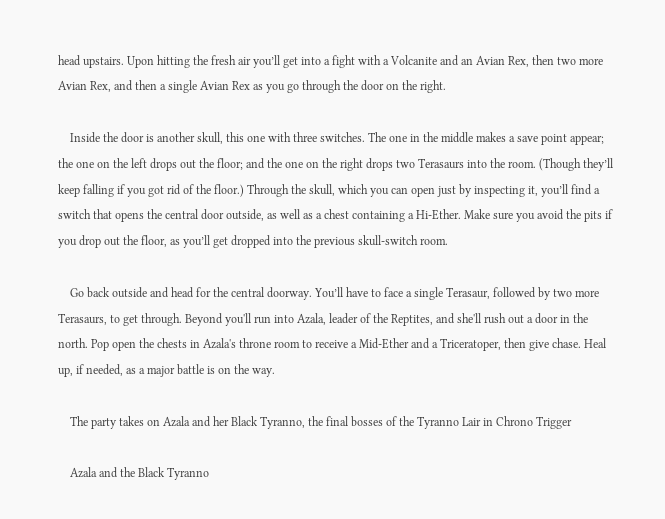head upstairs. Upon hitting the fresh air you’ll get into a fight with a Volcanite and an Avian Rex, then two more Avian Rex, and then a single Avian Rex as you go through the door on the right.

    Inside the door is another skull, this one with three switches. The one in the middle makes a save point appear; the one on the left drops out the floor; and the one on the right drops two Terasaurs into the room. (Though they’ll keep falling if you got rid of the floor.) Through the skull, which you can open just by inspecting it, you’ll find a switch that opens the central door outside, as well as a chest containing a Hi-Ether. Make sure you avoid the pits if you drop out the floor, as you’ll get dropped into the previous skull-switch room.

    Go back outside and head for the central doorway. You’ll have to face a single Terasaur, followed by two more Terasaurs, to get through. Beyond you'll run into Azala, leader of the Reptites, and she'll rush out a door in the north. Pop open the chests in Azala's throne room to receive a Mid-Ether and a Triceratoper, then give chase. Heal up, if needed, as a major battle is on the way.

    The party takes on Azala and her Black Tyranno, the final bosses of the Tyranno Lair in Chrono Trigger

    Azala and the Black Tyranno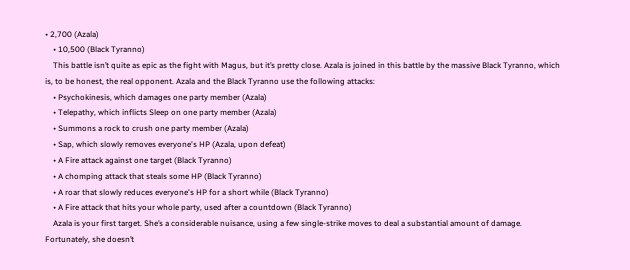• 2,700 (Azala)
    • 10,500 (Black Tyranno)
    This battle isn’t quite as epic as the fight with Magus, but it’s pretty close. Azala is joined in this battle by the massive Black Tyranno, which is, to be honest, the real opponent. Azala and the Black Tyranno use the following attacks:
    • Psychokinesis, which damages one party member (Azala)
    • Telepathy, which inflicts Sleep on one party member (Azala)
    • Summons a rock to crush one party member (Azala)
    • Sap, which slowly removes everyone's HP (Azala, upon defeat)
    • A Fire attack against one target (Black Tyranno)
    • A chomping attack that steals some HP (Black Tyranno)
    • A roar that slowly reduces everyone's HP for a short while (Black Tyranno)
    • A Fire attack that hits your whole party, used after a countdown (Black Tyranno)
    Azala is your first target. She’s a considerable nuisance, using a few single-strike moves to deal a substantial amount of damage. Fortunately, she doesn’t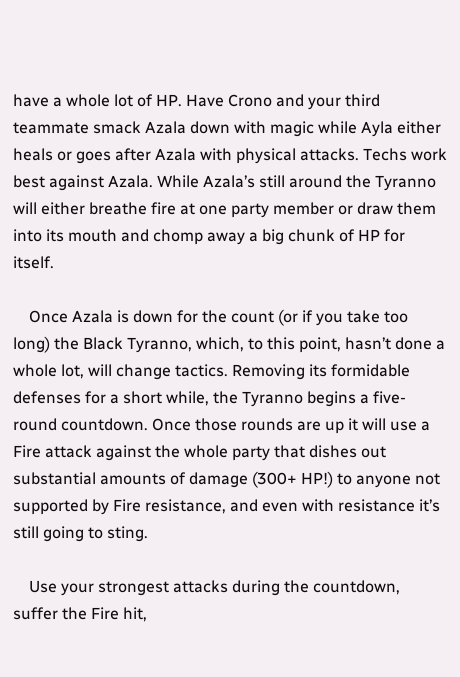have a whole lot of HP. Have Crono and your third teammate smack Azala down with magic while Ayla either heals or goes after Azala with physical attacks. Techs work best against Azala. While Azala’s still around the Tyranno will either breathe fire at one party member or draw them into its mouth and chomp away a big chunk of HP for itself.

    Once Azala is down for the count (or if you take too long) the Black Tyranno, which, to this point, hasn’t done a whole lot, will change tactics. Removing its formidable defenses for a short while, the Tyranno begins a five-round countdown. Once those rounds are up it will use a Fire attack against the whole party that dishes out substantial amounts of damage (300+ HP!) to anyone not supported by Fire resistance, and even with resistance it’s still going to sting.

    Use your strongest attacks during the countdown, suffer the Fire hit,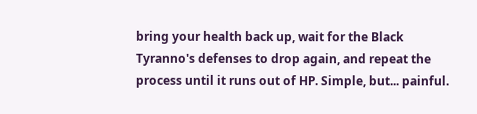bring your health back up, wait for the Black Tyranno's defenses to drop again, and repeat the process until it runs out of HP. Simple, but... painful.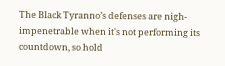The Black Tyranno’s defenses are nigh-impenetrable when it's not performing its countdown, so hold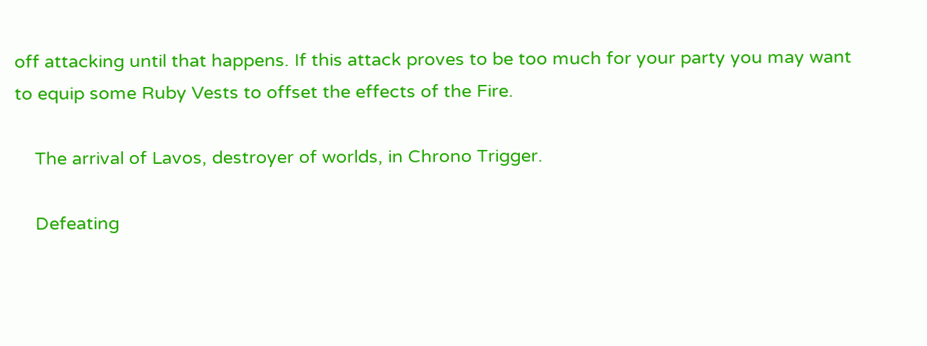off attacking until that happens. If this attack proves to be too much for your party you may want to equip some Ruby Vests to offset the effects of the Fire.

    The arrival of Lavos, destroyer of worlds, in Chrono Trigger.

    Defeating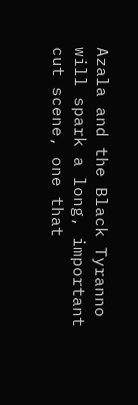Azala and the Black Tyranno will spark a long, important cut scene, one that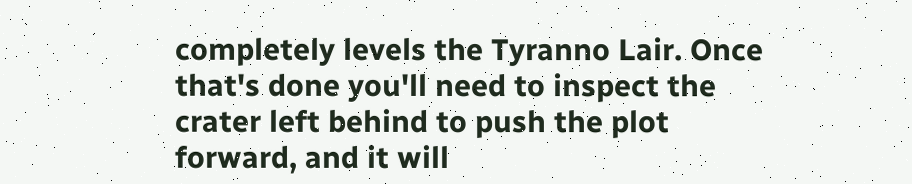completely levels the Tyranno Lair. Once that's done you'll need to inspect the crater left behind to push the plot forward, and it will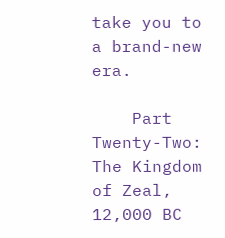take you to a brand-new era.

    Part Twenty-Two: The Kingdom of Zeal, 12,000 BC